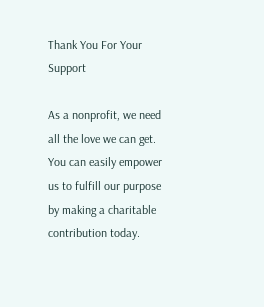Thank You For Your Support

As a nonprofit, we need all the love we can get. You can easily empower us to fulfill our purpose by making a charitable contribution today.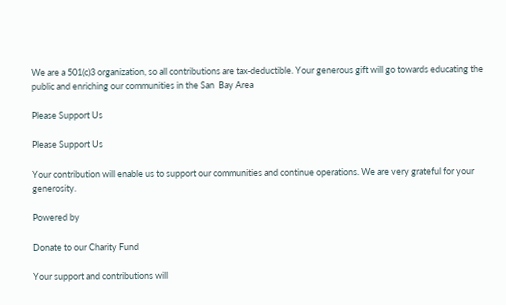We are a 501(c)3 organization, so all contributions are tax-deductible. Your generous gift will go towards educating the public and enriching our communities in the San  Bay Area

Please Support Us

Please Support Us

Your contribution will enable us to support our communities and continue operations. We are very grateful for your generosity.

Powered by

Donate to our Charity Fund

Your support and contributions will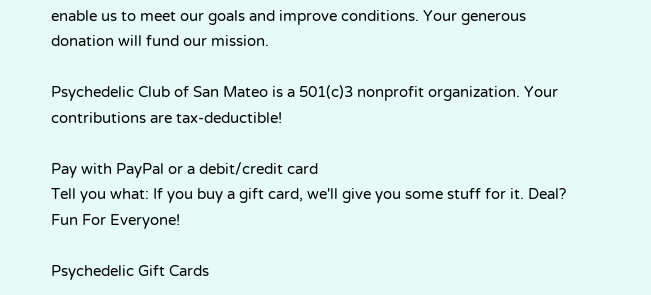enable us to meet our goals and improve conditions. Your generous donation will fund our mission.

Psychedelic Club of San Mateo is a 501(c)3 nonprofit organization. Your contributions are tax-deductible!

Pay with PayPal or a debit/credit card
Tell you what: If you buy a gift card, we'll give you some stuff for it. Deal?
Fun For Everyone!

Psychedelic Gift Cards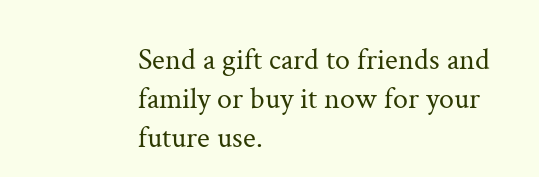Send a gift card to friends and family or buy it now for your future use.